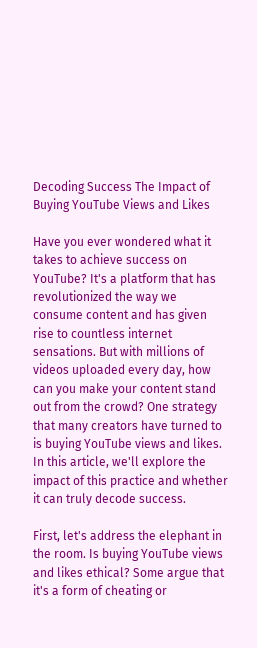Decoding Success The Impact of Buying YouTube Views and Likes

Have you ever wondered what it takes to achieve success on YouTube? It's a platform that has revolutionized the way we consume content and has given rise to countless internet sensations. But with millions of videos uploaded every day, how can you make your content stand out from the crowd? One strategy that many creators have turned to is buying YouTube views and likes. In this article, we'll explore the impact of this practice and whether it can truly decode success.

First, let's address the elephant in the room. Is buying YouTube views and likes ethical? Some argue that it's a form of cheating or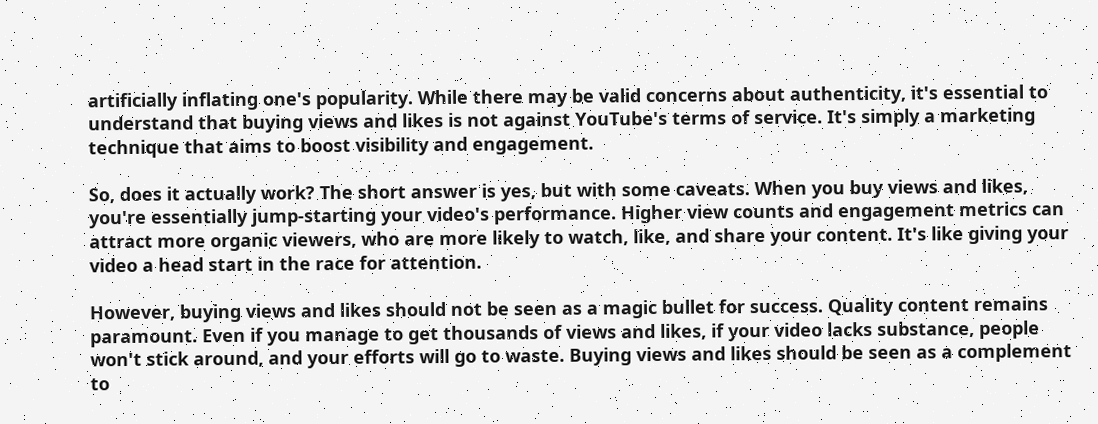artificially inflating one's popularity. While there may be valid concerns about authenticity, it's essential to understand that buying views and likes is not against YouTube's terms of service. It's simply a marketing technique that aims to boost visibility and engagement.

So, does it actually work? The short answer is yes, but with some caveats. When you buy views and likes, you're essentially jump-starting your video's performance. Higher view counts and engagement metrics can attract more organic viewers, who are more likely to watch, like, and share your content. It's like giving your video a head start in the race for attention.

However, buying views and likes should not be seen as a magic bullet for success. Quality content remains paramount. Even if you manage to get thousands of views and likes, if your video lacks substance, people won't stick around, and your efforts will go to waste. Buying views and likes should be seen as a complement to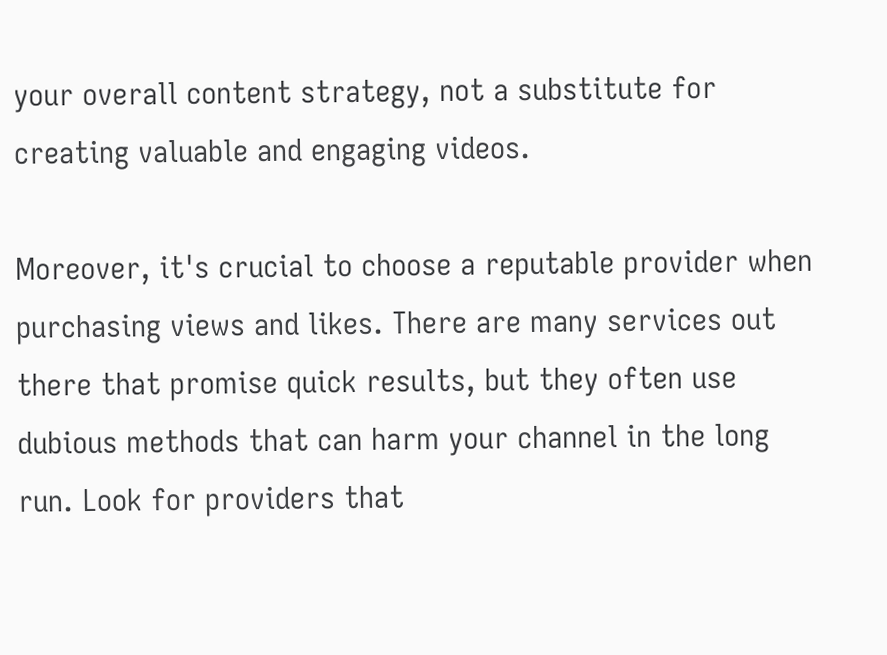your overall content strategy, not a substitute for creating valuable and engaging videos.

Moreover, it's crucial to choose a reputable provider when purchasing views and likes. There are many services out there that promise quick results, but they often use dubious methods that can harm your channel in the long run. Look for providers that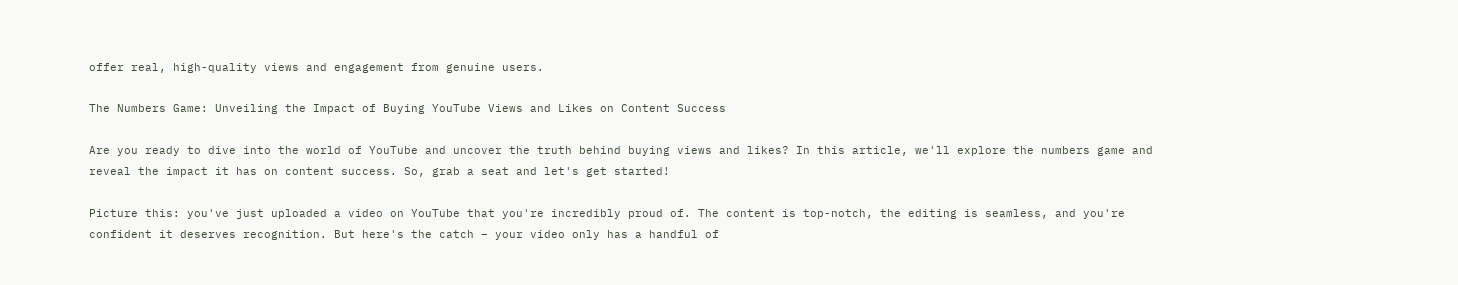offer real, high-quality views and engagement from genuine users.

The Numbers Game: Unveiling the Impact of Buying YouTube Views and Likes on Content Success

Are you ready to dive into the world of YouTube and uncover the truth behind buying views and likes? In this article, we'll explore the numbers game and reveal the impact it has on content success. So, grab a seat and let's get started!

Picture this: you've just uploaded a video on YouTube that you're incredibly proud of. The content is top-notch, the editing is seamless, and you're confident it deserves recognition. But here's the catch – your video only has a handful of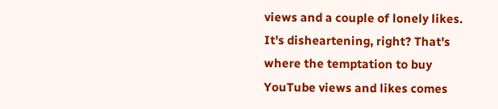views and a couple of lonely likes. It's disheartening, right? That's where the temptation to buy YouTube views and likes comes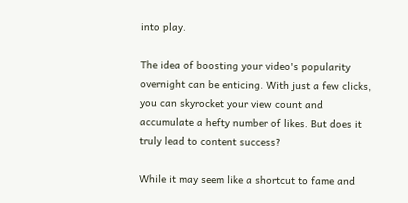into play.

The idea of boosting your video's popularity overnight can be enticing. With just a few clicks, you can skyrocket your view count and accumulate a hefty number of likes. But does it truly lead to content success?

While it may seem like a shortcut to fame and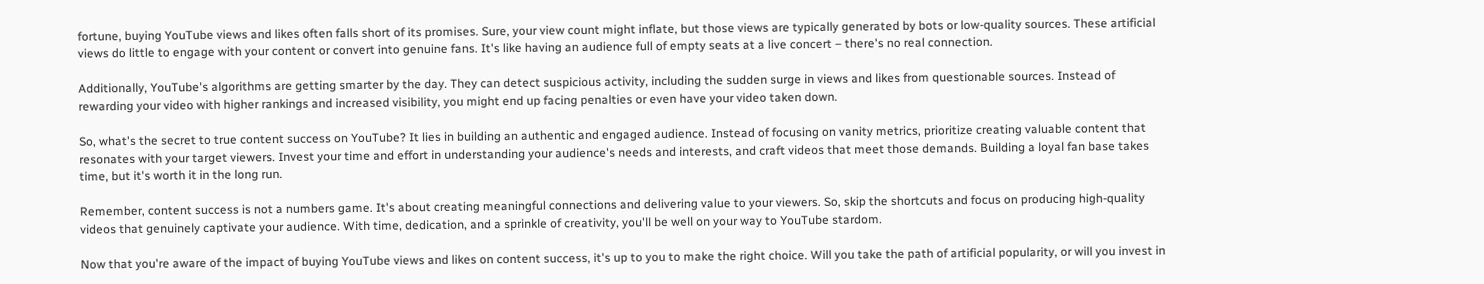fortune, buying YouTube views and likes often falls short of its promises. Sure, your view count might inflate, but those views are typically generated by bots or low-quality sources. These artificial views do little to engage with your content or convert into genuine fans. It's like having an audience full of empty seats at a live concert – there's no real connection.

Additionally, YouTube's algorithms are getting smarter by the day. They can detect suspicious activity, including the sudden surge in views and likes from questionable sources. Instead of rewarding your video with higher rankings and increased visibility, you might end up facing penalties or even have your video taken down.

So, what's the secret to true content success on YouTube? It lies in building an authentic and engaged audience. Instead of focusing on vanity metrics, prioritize creating valuable content that resonates with your target viewers. Invest your time and effort in understanding your audience's needs and interests, and craft videos that meet those demands. Building a loyal fan base takes time, but it's worth it in the long run.

Remember, content success is not a numbers game. It's about creating meaningful connections and delivering value to your viewers. So, skip the shortcuts and focus on producing high-quality videos that genuinely captivate your audience. With time, dedication, and a sprinkle of creativity, you'll be well on your way to YouTube stardom.

Now that you're aware of the impact of buying YouTube views and likes on content success, it's up to you to make the right choice. Will you take the path of artificial popularity, or will you invest in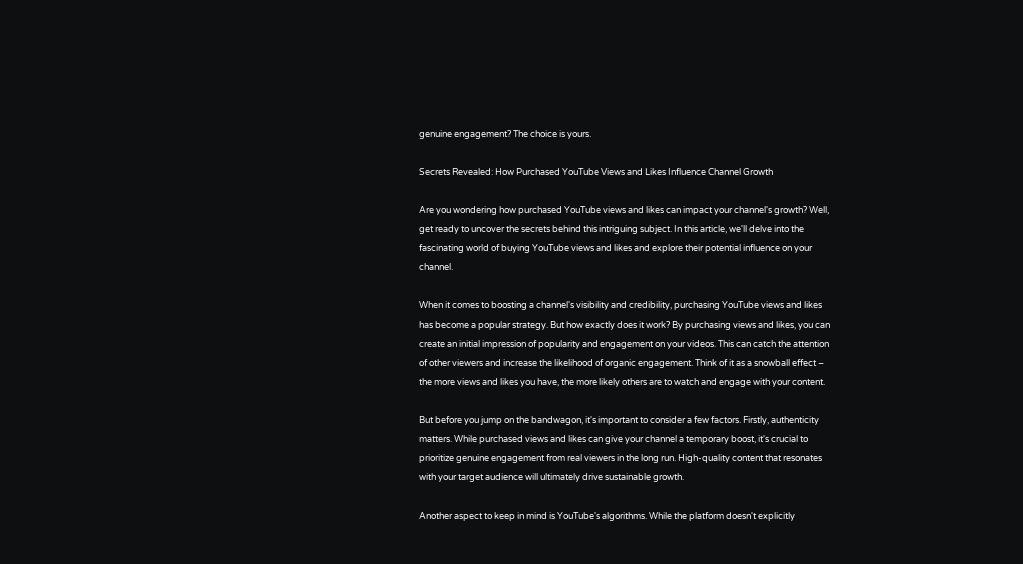genuine engagement? The choice is yours.

Secrets Revealed: How Purchased YouTube Views and Likes Influence Channel Growth

Are you wondering how purchased YouTube views and likes can impact your channel's growth? Well, get ready to uncover the secrets behind this intriguing subject. In this article, we'll delve into the fascinating world of buying YouTube views and likes and explore their potential influence on your channel.

When it comes to boosting a channel's visibility and credibility, purchasing YouTube views and likes has become a popular strategy. But how exactly does it work? By purchasing views and likes, you can create an initial impression of popularity and engagement on your videos. This can catch the attention of other viewers and increase the likelihood of organic engagement. Think of it as a snowball effect – the more views and likes you have, the more likely others are to watch and engage with your content.

But before you jump on the bandwagon, it's important to consider a few factors. Firstly, authenticity matters. While purchased views and likes can give your channel a temporary boost, it's crucial to prioritize genuine engagement from real viewers in the long run. High-quality content that resonates with your target audience will ultimately drive sustainable growth.

Another aspect to keep in mind is YouTube's algorithms. While the platform doesn't explicitly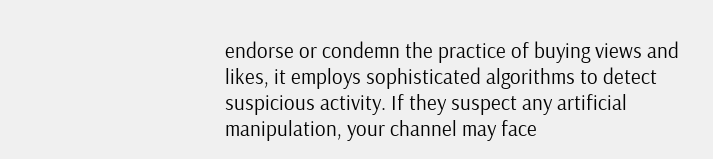endorse or condemn the practice of buying views and likes, it employs sophisticated algorithms to detect suspicious activity. If they suspect any artificial manipulation, your channel may face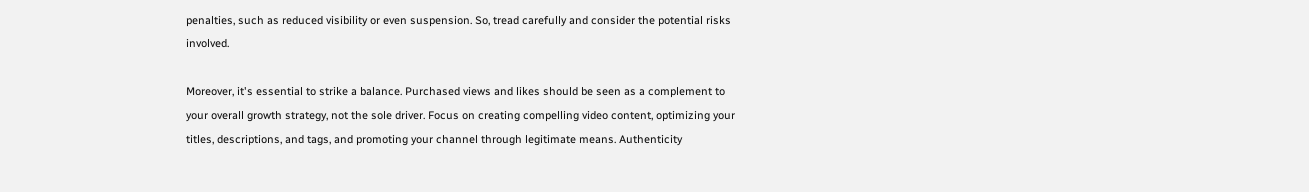penalties, such as reduced visibility or even suspension. So, tread carefully and consider the potential risks involved.

Moreover, it's essential to strike a balance. Purchased views and likes should be seen as a complement to your overall growth strategy, not the sole driver. Focus on creating compelling video content, optimizing your titles, descriptions, and tags, and promoting your channel through legitimate means. Authenticity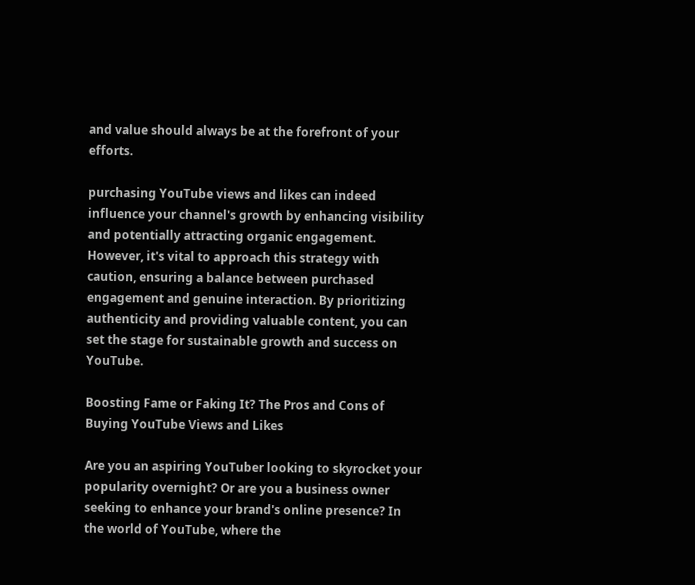and value should always be at the forefront of your efforts.

purchasing YouTube views and likes can indeed influence your channel's growth by enhancing visibility and potentially attracting organic engagement. However, it's vital to approach this strategy with caution, ensuring a balance between purchased engagement and genuine interaction. By prioritizing authenticity and providing valuable content, you can set the stage for sustainable growth and success on YouTube.

Boosting Fame or Faking It? The Pros and Cons of Buying YouTube Views and Likes

Are you an aspiring YouTuber looking to skyrocket your popularity overnight? Or are you a business owner seeking to enhance your brand's online presence? In the world of YouTube, where the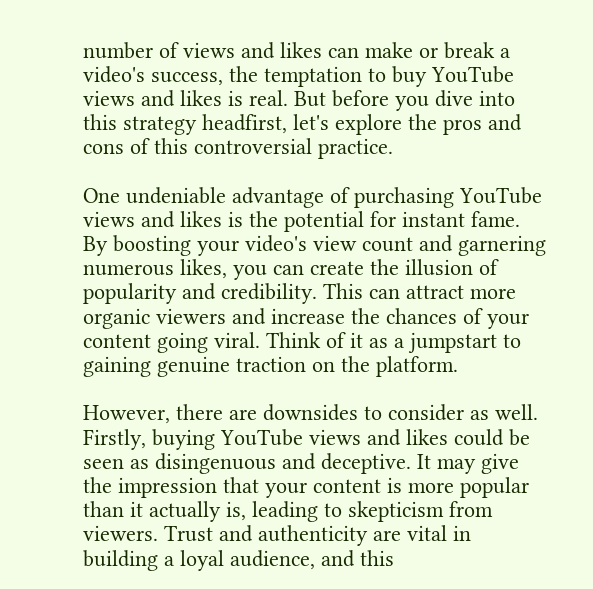number of views and likes can make or break a video's success, the temptation to buy YouTube views and likes is real. But before you dive into this strategy headfirst, let's explore the pros and cons of this controversial practice.

One undeniable advantage of purchasing YouTube views and likes is the potential for instant fame. By boosting your video's view count and garnering numerous likes, you can create the illusion of popularity and credibility. This can attract more organic viewers and increase the chances of your content going viral. Think of it as a jumpstart to gaining genuine traction on the platform.

However, there are downsides to consider as well. Firstly, buying YouTube views and likes could be seen as disingenuous and deceptive. It may give the impression that your content is more popular than it actually is, leading to skepticism from viewers. Trust and authenticity are vital in building a loyal audience, and this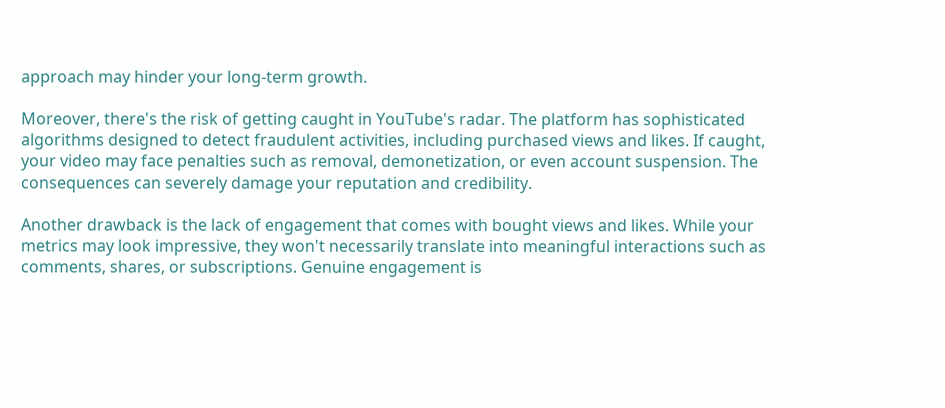approach may hinder your long-term growth.

Moreover, there's the risk of getting caught in YouTube's radar. The platform has sophisticated algorithms designed to detect fraudulent activities, including purchased views and likes. If caught, your video may face penalties such as removal, demonetization, or even account suspension. The consequences can severely damage your reputation and credibility.

Another drawback is the lack of engagement that comes with bought views and likes. While your metrics may look impressive, they won't necessarily translate into meaningful interactions such as comments, shares, or subscriptions. Genuine engagement is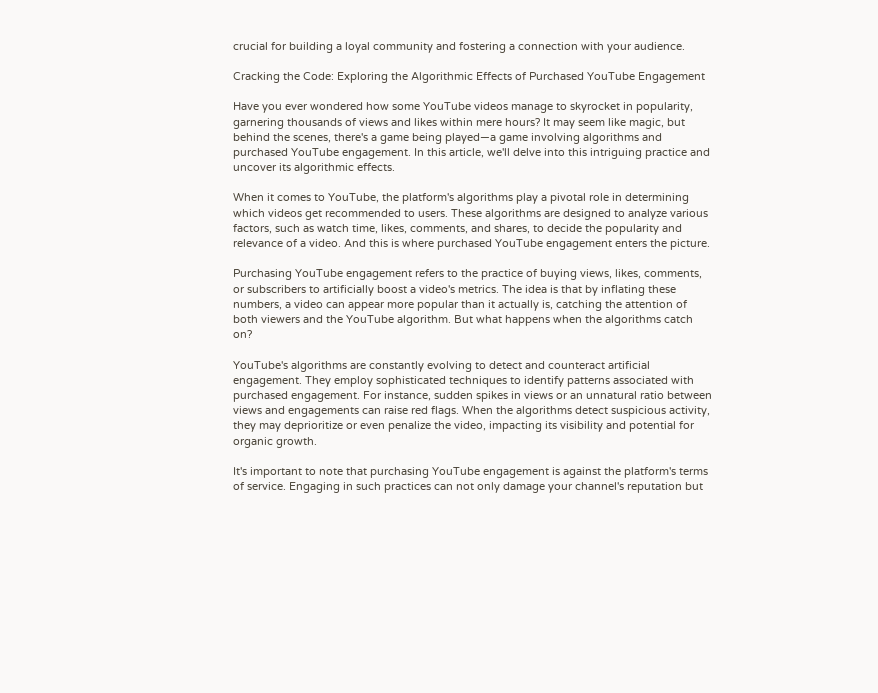crucial for building a loyal community and fostering a connection with your audience.

Cracking the Code: Exploring the Algorithmic Effects of Purchased YouTube Engagement

Have you ever wondered how some YouTube videos manage to skyrocket in popularity, garnering thousands of views and likes within mere hours? It may seem like magic, but behind the scenes, there's a game being played—a game involving algorithms and purchased YouTube engagement. In this article, we'll delve into this intriguing practice and uncover its algorithmic effects.

When it comes to YouTube, the platform's algorithms play a pivotal role in determining which videos get recommended to users. These algorithms are designed to analyze various factors, such as watch time, likes, comments, and shares, to decide the popularity and relevance of a video. And this is where purchased YouTube engagement enters the picture.

Purchasing YouTube engagement refers to the practice of buying views, likes, comments, or subscribers to artificially boost a video's metrics. The idea is that by inflating these numbers, a video can appear more popular than it actually is, catching the attention of both viewers and the YouTube algorithm. But what happens when the algorithms catch on?

YouTube's algorithms are constantly evolving to detect and counteract artificial engagement. They employ sophisticated techniques to identify patterns associated with purchased engagement. For instance, sudden spikes in views or an unnatural ratio between views and engagements can raise red flags. When the algorithms detect suspicious activity, they may deprioritize or even penalize the video, impacting its visibility and potential for organic growth.

It's important to note that purchasing YouTube engagement is against the platform's terms of service. Engaging in such practices can not only damage your channel's reputation but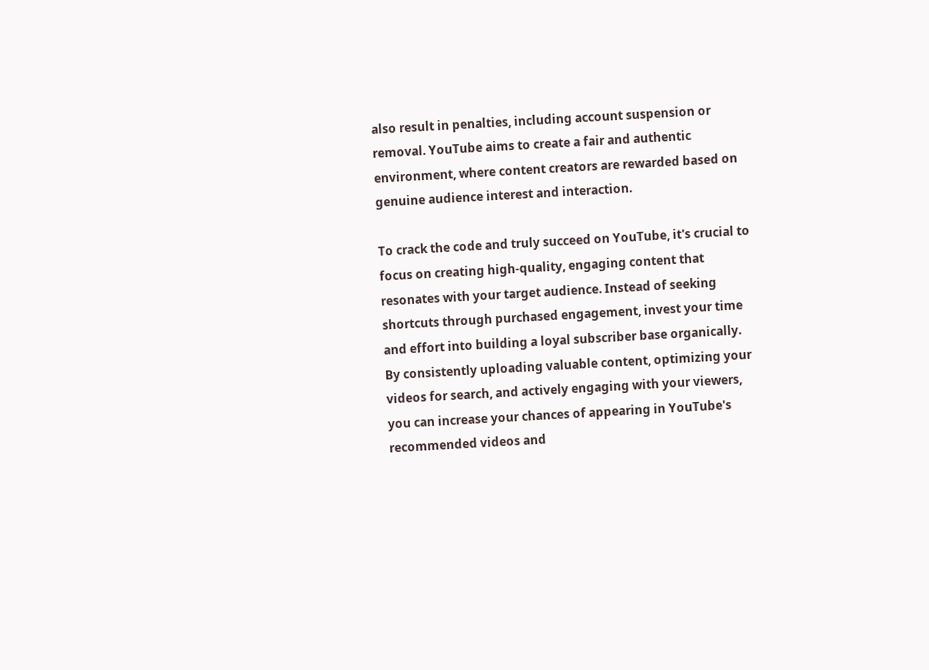also result in penalties, including account suspension or removal. YouTube aims to create a fair and authentic environment, where content creators are rewarded based on genuine audience interest and interaction.

To crack the code and truly succeed on YouTube, it's crucial to focus on creating high-quality, engaging content that resonates with your target audience. Instead of seeking shortcuts through purchased engagement, invest your time and effort into building a loyal subscriber base organically. By consistently uploading valuable content, optimizing your videos for search, and actively engaging with your viewers, you can increase your chances of appearing in YouTube's recommended videos and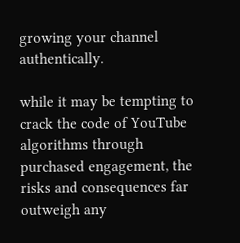growing your channel authentically.

while it may be tempting to crack the code of YouTube algorithms through purchased engagement, the risks and consequences far outweigh any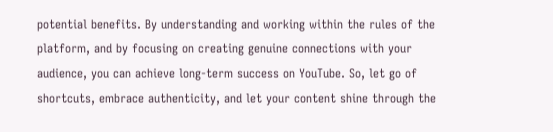potential benefits. By understanding and working within the rules of the platform, and by focusing on creating genuine connections with your audience, you can achieve long-term success on YouTube. So, let go of shortcuts, embrace authenticity, and let your content shine through the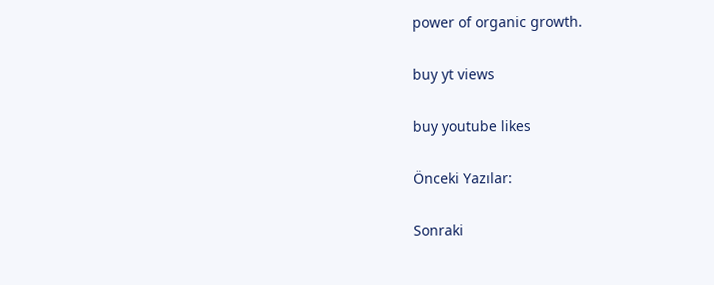power of organic growth.

buy yt views

buy youtube likes

Önceki Yazılar:

Sonraki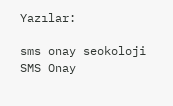Yazılar:

sms onay seokoloji SMS Onay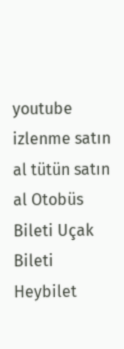youtube izlenme satın al tütün satın al Otobüs Bileti Uçak Bileti Heybilet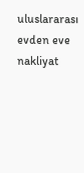uluslararası evden eve nakliyat